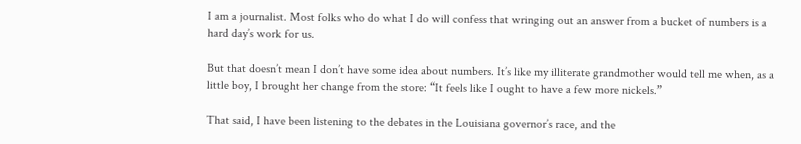I am a journalist. Most folks who do what I do will confess that wringing out an answer from a bucket of numbers is a hard day’s work for us.

But that doesn’t mean I don’t have some idea about numbers. It’s like my illiterate grandmother would tell me when, as a little boy, I brought her change from the store: “It feels like I ought to have a few more nickels.”

That said, I have been listening to the debates in the Louisiana governor’s race, and the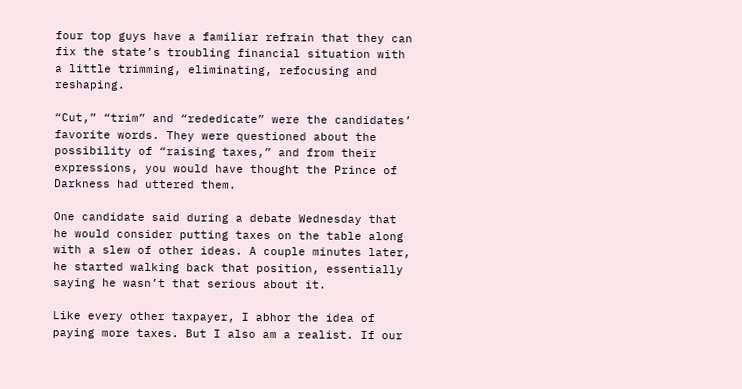four top guys have a familiar refrain that they can fix the state’s troubling financial situation with a little trimming, eliminating, refocusing and reshaping.

“Cut,” “trim” and “rededicate” were the candidates’ favorite words. They were questioned about the possibility of “raising taxes,” and from their expressions, you would have thought the Prince of Darkness had uttered them.

One candidate said during a debate Wednesday that he would consider putting taxes on the table along with a slew of other ideas. A couple minutes later, he started walking back that position, essentially saying he wasn’t that serious about it.

Like every other taxpayer, I abhor the idea of paying more taxes. But I also am a realist. If our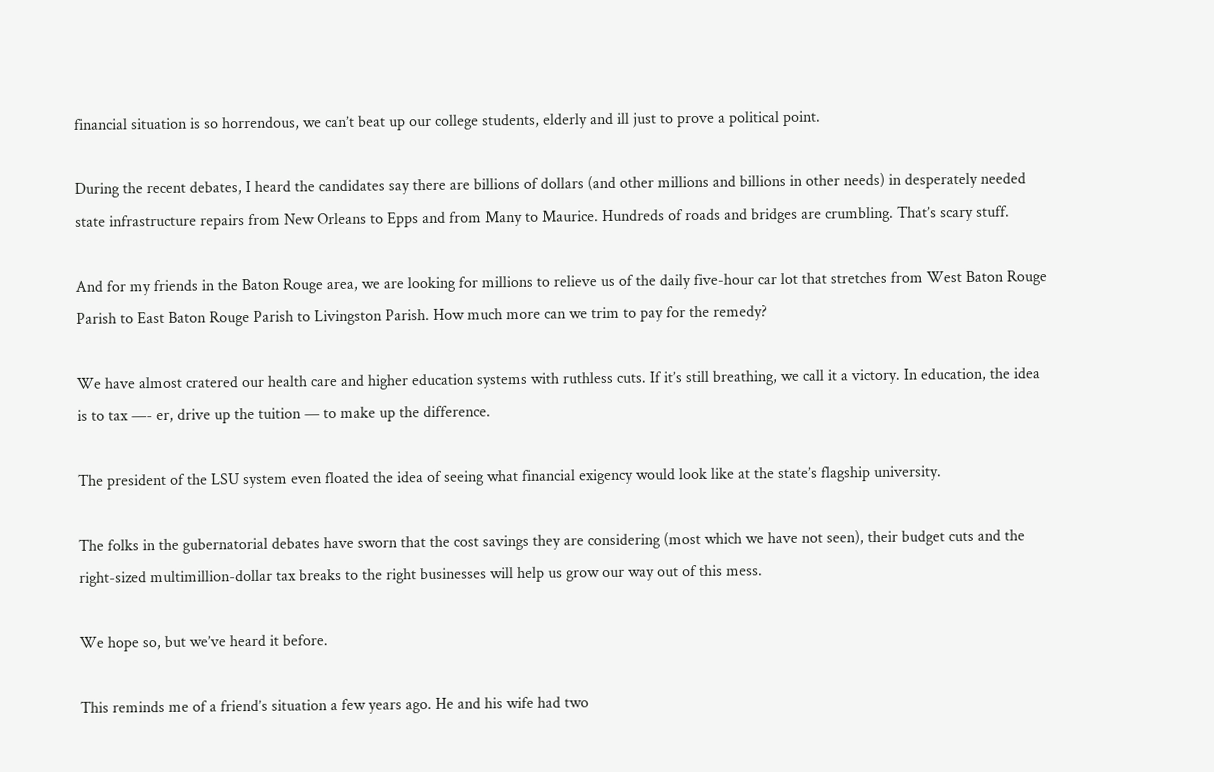financial situation is so horrendous, we can’t beat up our college students, elderly and ill just to prove a political point.

During the recent debates, I heard the candidates say there are billions of dollars (and other millions and billions in other needs) in desperately needed state infrastructure repairs from New Orleans to Epps and from Many to Maurice. Hundreds of roads and bridges are crumbling. That’s scary stuff.

And for my friends in the Baton Rouge area, we are looking for millions to relieve us of the daily five-hour car lot that stretches from West Baton Rouge Parish to East Baton Rouge Parish to Livingston Parish. How much more can we trim to pay for the remedy?

We have almost cratered our health care and higher education systems with ruthless cuts. If it’s still breathing, we call it a victory. In education, the idea is to tax —- er, drive up the tuition — to make up the difference.

The president of the LSU system even floated the idea of seeing what financial exigency would look like at the state’s flagship university.

The folks in the gubernatorial debates have sworn that the cost savings they are considering (most which we have not seen), their budget cuts and the right-sized multimillion-dollar tax breaks to the right businesses will help us grow our way out of this mess.

We hope so, but we’ve heard it before.

This reminds me of a friend’s situation a few years ago. He and his wife had two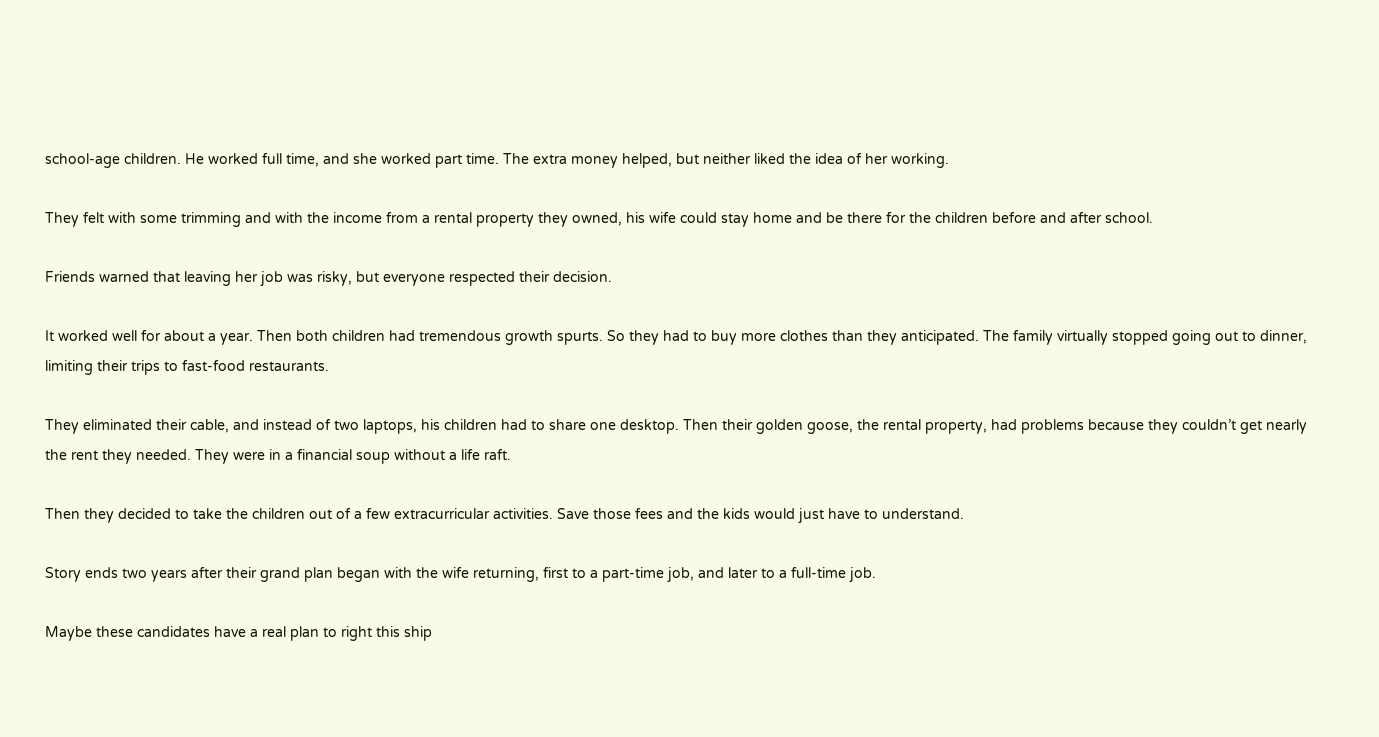school-age children. He worked full time, and she worked part time. The extra money helped, but neither liked the idea of her working.

They felt with some trimming and with the income from a rental property they owned, his wife could stay home and be there for the children before and after school.

Friends warned that leaving her job was risky, but everyone respected their decision.

It worked well for about a year. Then both children had tremendous growth spurts. So they had to buy more clothes than they anticipated. The family virtually stopped going out to dinner, limiting their trips to fast-food restaurants.

They eliminated their cable, and instead of two laptops, his children had to share one desktop. Then their golden goose, the rental property, had problems because they couldn’t get nearly the rent they needed. They were in a financial soup without a life raft.

Then they decided to take the children out of a few extracurricular activities. Save those fees and the kids would just have to understand.

Story ends two years after their grand plan began with the wife returning, first to a part-time job, and later to a full-time job.

Maybe these candidates have a real plan to right this ship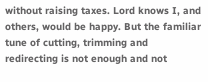without raising taxes. Lord knows I, and others, would be happy. But the familiar tune of cutting, trimming and redirecting is not enough and not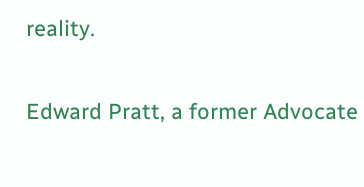reality.

Edward Pratt, a former Advocate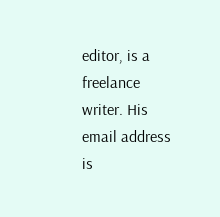editor, is a freelance writer. His email address is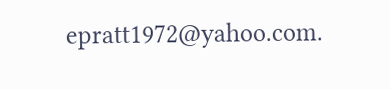epratt1972@yahoo.com.